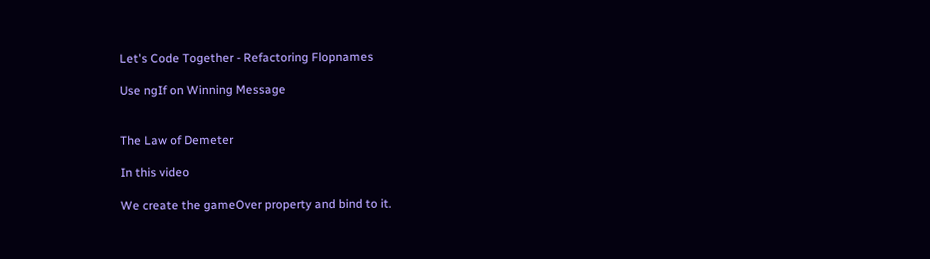Let's Code Together - Refactoring Flopnames

Use ngIf on Winning Message


The Law of Demeter

In this video

We create the gameOver property and bind to it.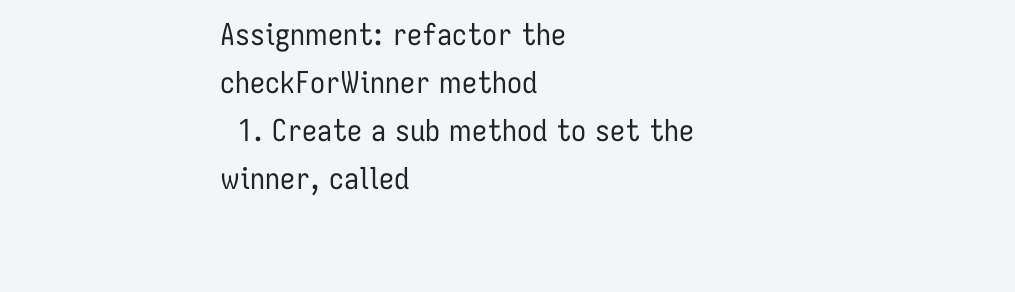Assignment: refactor the checkForWinner method
  1. Create a sub method to set the winner, called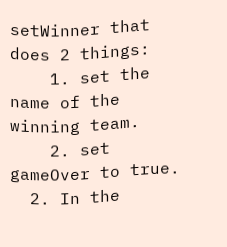setWinner that does 2 things:
    1. set the name of the winning team.
    2. set gameOver to true.
  2. In the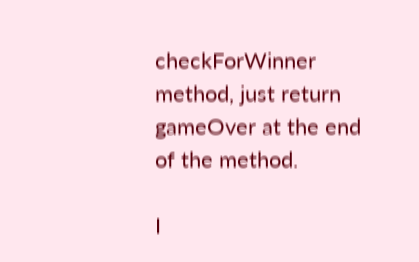checkForWinner method, just return gameOver at the end of the method.

I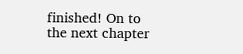finished! On to the next chapter